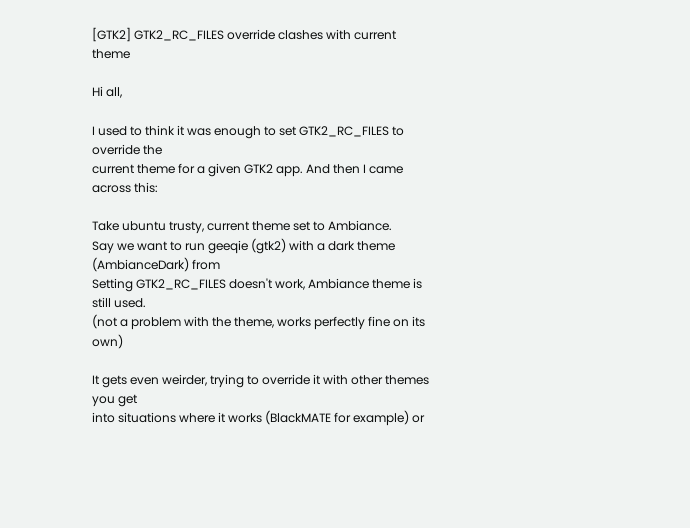[GTK2] GTK2_RC_FILES override clashes with current theme

Hi all,

I used to think it was enough to set GTK2_RC_FILES to override the
current theme for a given GTK2 app. And then I came across this:

Take ubuntu trusty, current theme set to Ambiance.
Say we want to run geeqie (gtk2) with a dark theme (AmbianceDark) from
Setting GTK2_RC_FILES doesn't work, Ambiance theme is still used.
(not a problem with the theme, works perfectly fine on its own)

It gets even weirder, trying to override it with other themes you get
into situations where it works (BlackMATE for example) or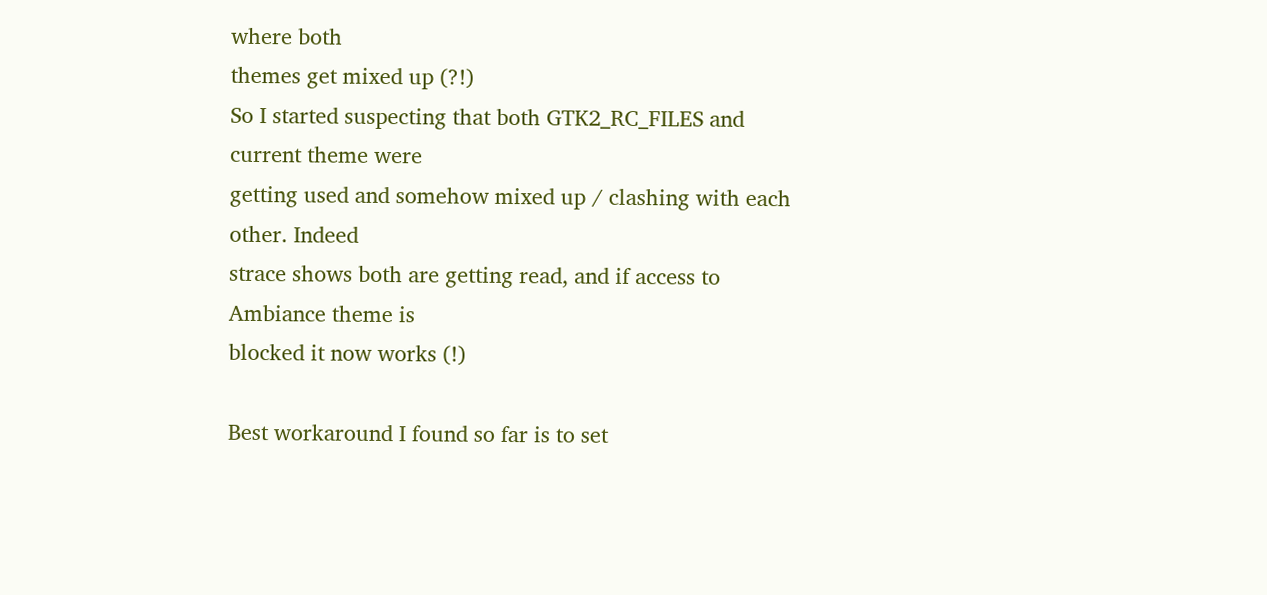where both
themes get mixed up (?!)
So I started suspecting that both GTK2_RC_FILES and current theme were
getting used and somehow mixed up / clashing with each other. Indeed
strace shows both are getting read, and if access to Ambiance theme is
blocked it now works (!)

Best workaround I found so far is to set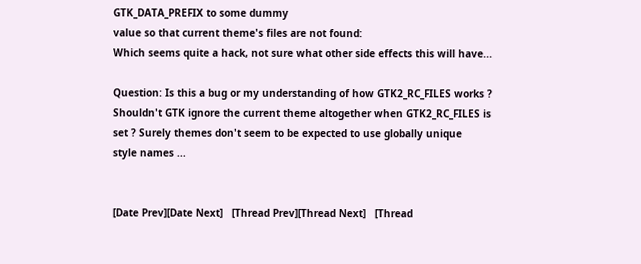GTK_DATA_PREFIX to some dummy
value so that current theme's files are not found:
Which seems quite a hack, not sure what other side effects this will have...

Question: Is this a bug or my understanding of how GTK2_RC_FILES works ?
Shouldn't GTK ignore the current theme altogether when GTK2_RC_FILES is
set ? Surely themes don't seem to be expected to use globally unique
style names ...


[Date Prev][Date Next]   [Thread Prev][Thread Next]   [Thread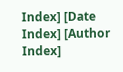Index] [Date Index] [Author Index]